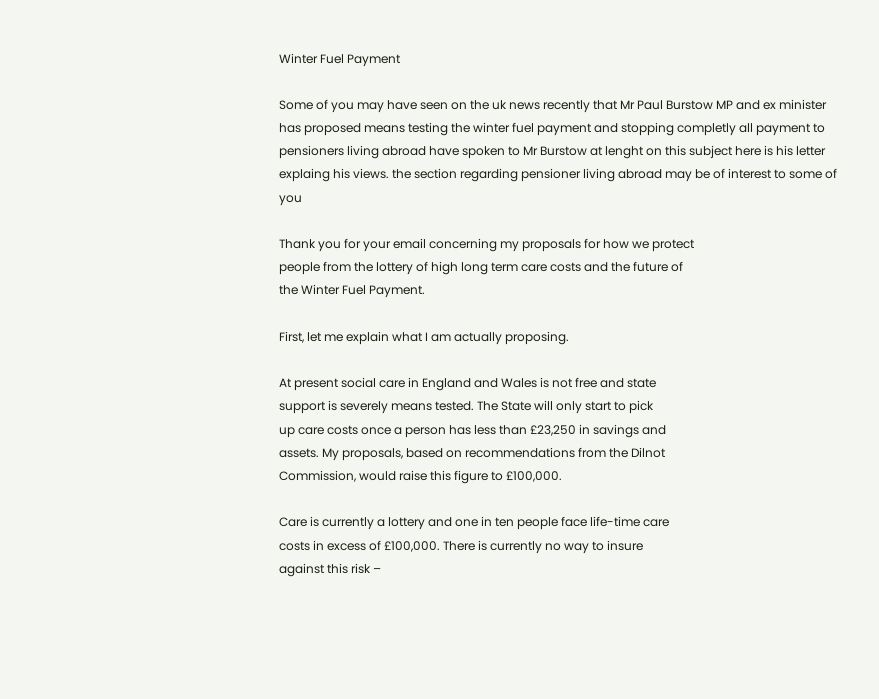Winter Fuel Payment

Some of you may have seen on the uk news recently that Mr Paul Burstow MP and ex minister has proposed means testing the winter fuel payment and stopping completly all payment to pensioners living abroad have spoken to Mr Burstow at lenght on this subject here is his letter explaing his views. the section regarding pensioner living abroad may be of interest to some of you

Thank you for your email concerning my proposals for how we protect
people from the lottery of high long term care costs and the future of
the Winter Fuel Payment.

First, let me explain what I am actually proposing.

At present social care in England and Wales is not free and state
support is severely means tested. The State will only start to pick
up care costs once a person has less than £23,250 in savings and
assets. My proposals, based on recommendations from the Dilnot
Commission, would raise this figure to £100,000.

Care is currently a lottery and one in ten people face life-time care
costs in excess of £100,000. There is currently no way to insure
against this risk –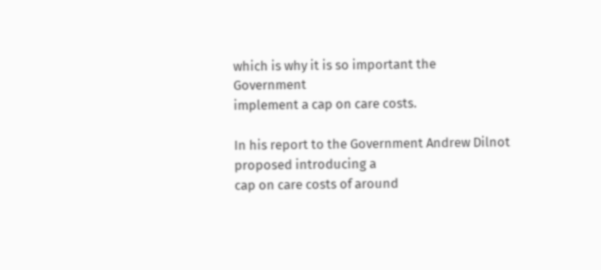which is why it is so important the Government
implement a cap on care costs.

In his report to the Government Andrew Dilnot proposed introducing a
cap on care costs of around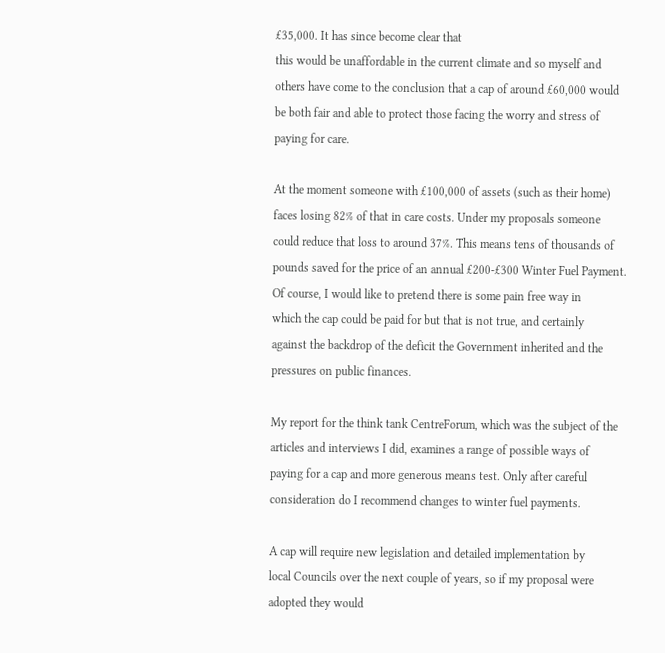£35,000. It has since become clear that
this would be unaffordable in the current climate and so myself and
others have come to the conclusion that a cap of around £60,000 would
be both fair and able to protect those facing the worry and stress of
paying for care.

At the moment someone with £100,000 of assets (such as their home)
faces losing 82% of that in care costs. Under my proposals someone
could reduce that loss to around 37%. This means tens of thousands of
pounds saved for the price of an annual £200-£300 Winter Fuel Payment.
Of course, I would like to pretend there is some pain free way in
which the cap could be paid for but that is not true, and certainly
against the backdrop of the deficit the Government inherited and the
pressures on public finances.

My report for the think tank CentreForum, which was the subject of the
articles and interviews I did, examines a range of possible ways of
paying for a cap and more generous means test. Only after careful
consideration do I recommend changes to winter fuel payments.

A cap will require new legislation and detailed implementation by
local Councils over the next couple of years, so if my proposal were
adopted they would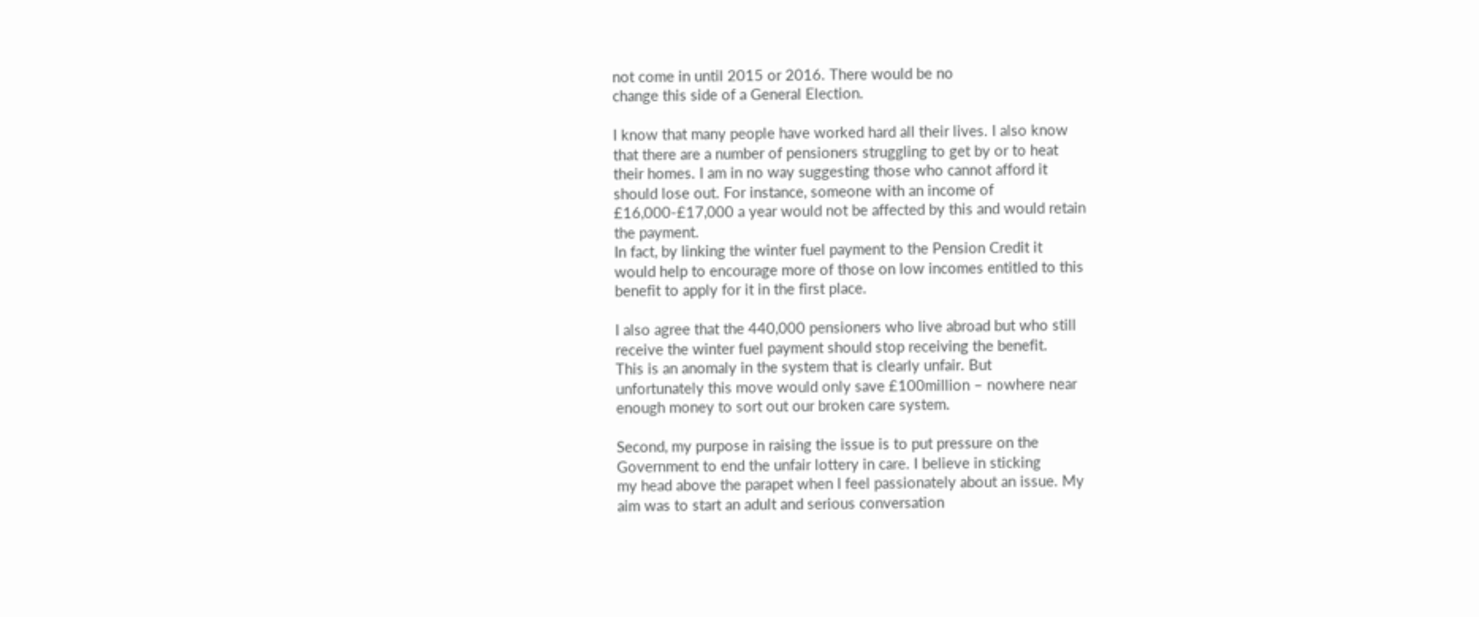not come in until 2015 or 2016. There would be no
change this side of a General Election.

I know that many people have worked hard all their lives. I also know
that there are a number of pensioners struggling to get by or to heat
their homes. I am in no way suggesting those who cannot afford it
should lose out. For instance, someone with an income of
£16,000-£17,000 a year would not be affected by this and would retain
the payment.
In fact, by linking the winter fuel payment to the Pension Credit it
would help to encourage more of those on low incomes entitled to this
benefit to apply for it in the first place.

I also agree that the 440,000 pensioners who live abroad but who still
receive the winter fuel payment should stop receiving the benefit.
This is an anomaly in the system that is clearly unfair. But
unfortunately this move would only save £100million – nowhere near
enough money to sort out our broken care system.

Second, my purpose in raising the issue is to put pressure on the
Government to end the unfair lottery in care. I believe in sticking
my head above the parapet when I feel passionately about an issue. My
aim was to start an adult and serious conversation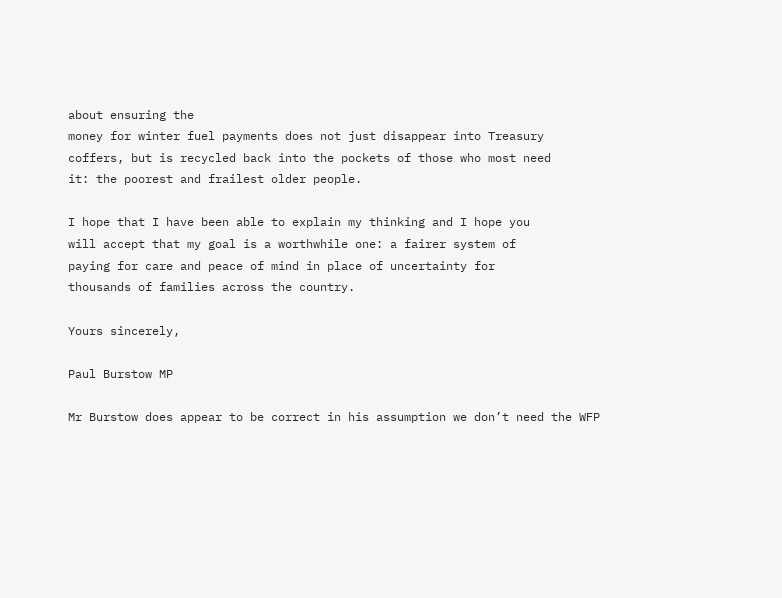about ensuring the
money for winter fuel payments does not just disappear into Treasury
coffers, but is recycled back into the pockets of those who most need
it: the poorest and frailest older people.

I hope that I have been able to explain my thinking and I hope you
will accept that my goal is a worthwhile one: a fairer system of
paying for care and peace of mind in place of uncertainty for
thousands of families across the country.

Yours sincerely,

Paul Burstow MP

Mr Burstow does appear to be correct in his assumption we don’t need the WFP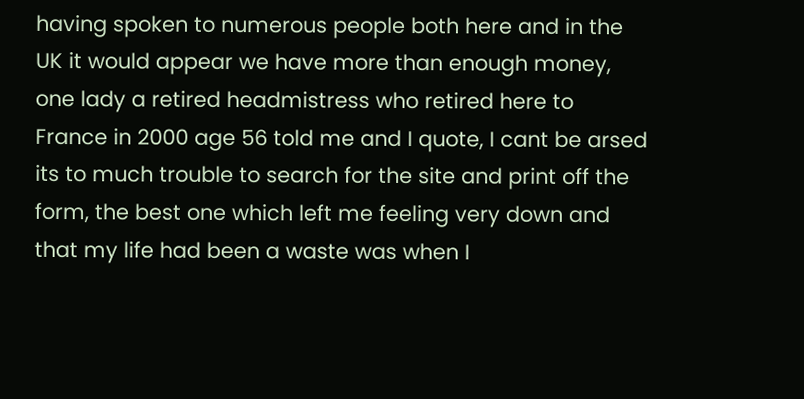having spoken to numerous people both here and in the UK it would appear we have more than enough money, one lady a retired headmistress who retired here to France in 2000 age 56 told me and I quote, I cant be arsed its to much trouble to search for the site and print off the form, the best one which left me feeling very down and that my life had been a waste was when I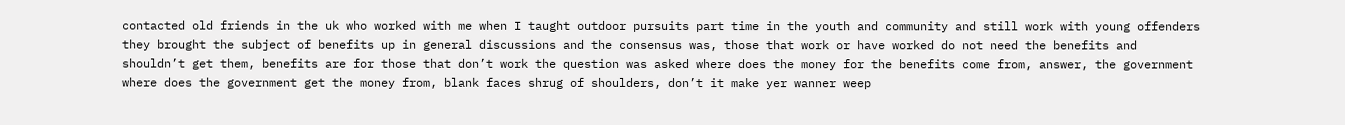contacted old friends in the uk who worked with me when I taught outdoor pursuits part time in the youth and community and still work with young offenders they brought the subject of benefits up in general discussions and the consensus was, those that work or have worked do not need the benefits and shouldn’t get them, benefits are for those that don’t work the question was asked where does the money for the benefits come from, answer, the government where does the government get the money from, blank faces shrug of shoulders, don’t it make yer wanner weep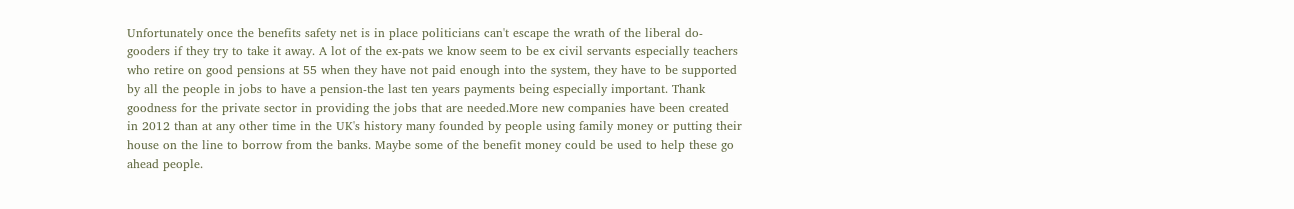Unfortunately once the benefits safety net is in place politicians can't escape the wrath of the liberal do-gooders if they try to take it away. A lot of the ex-pats we know seem to be ex civil servants especially teachers who retire on good pensions at 55 when they have not paid enough into the system, they have to be supported by all the people in jobs to have a pension-the last ten years payments being especially important. Thank goodness for the private sector in providing the jobs that are needed.More new companies have been created in 2012 than at any other time in the UK's history many founded by people using family money or putting their house on the line to borrow from the banks. Maybe some of the benefit money could be used to help these go ahead people.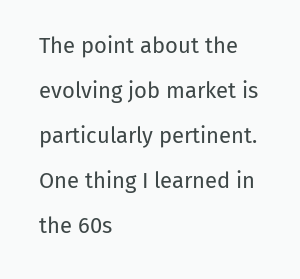The point about the evolving job market is particularly pertinent. One thing I learned in the 60s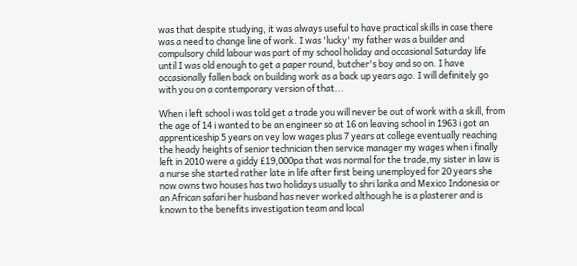was that despite studying, it was always useful to have practical skills in case there was a need to change line of work. I was 'lucky' my father was a builder and compulsory child labour was part of my school holiday and occasional Saturday life until I was old enough to get a paper round, butcher's boy and so on. I have occasionally fallen back on building work as a back up years ago. I will definitely go with you on a contemporary version of that...

When i left school i was told get a trade you will never be out of work with a skill, from the age of 14 i wanted to be an engineer so at 16 on leaving school in 1963 i got an apprenticeship 5 years on vey low wages plus 7 years at college eventually reaching the heady heights of senior technician then service manager my wages when i finally left in 2010 were a giddy £19,000pa that was normal for the trade,my sister in law is a nurse she started rather late in life after first being unemployed for 20 years she now owns two houses has two holidays usually to shri lanka and Mexico Indonesia or an African safari her husband has never worked although he is a plasterer and is known to the benefits investigation team and local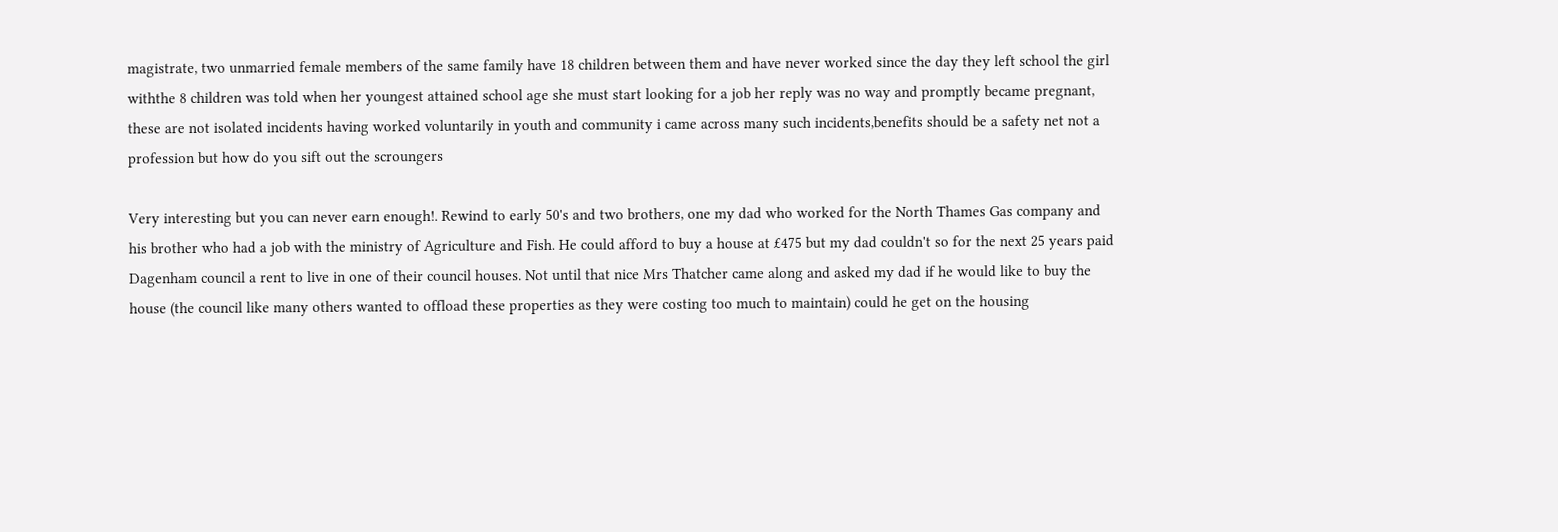magistrate, two unmarried female members of the same family have 18 children between them and have never worked since the day they left school the girl withthe 8 children was told when her youngest attained school age she must start looking for a job her reply was no way and promptly became pregnant, these are not isolated incidents having worked voluntarily in youth and community i came across many such incidents,benefits should be a safety net not a profession but how do you sift out the scroungers

Very interesting but you can never earn enough!. Rewind to early 50's and two brothers, one my dad who worked for the North Thames Gas company and his brother who had a job with the ministry of Agriculture and Fish. He could afford to buy a house at £475 but my dad couldn't so for the next 25 years paid Dagenham council a rent to live in one of their council houses. Not until that nice Mrs Thatcher came along and asked my dad if he would like to buy the house (the council like many others wanted to offload these properties as they were costing too much to maintain) could he get on the housing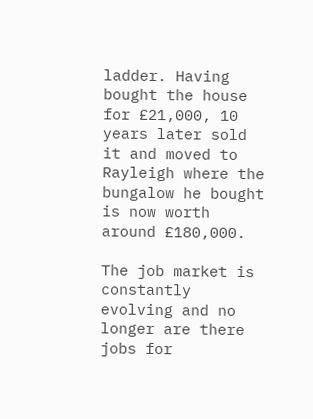ladder. Having bought the house for £21,000, 10 years later sold it and moved to Rayleigh where the bungalow he bought is now worth around £180,000.

The job market is constantly evolving and no longer are there jobs for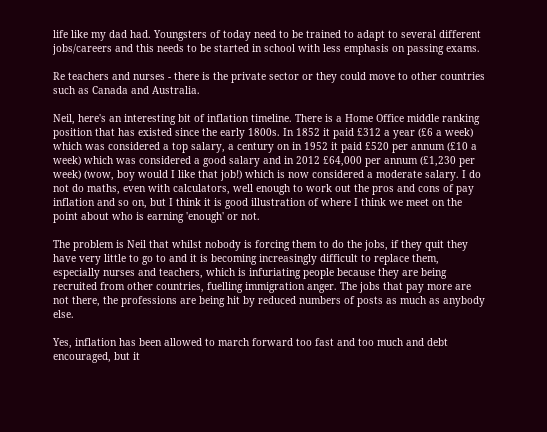life like my dad had. Youngsters of today need to be trained to adapt to several different jobs/careers and this needs to be started in school with less emphasis on passing exams.

Re teachers and nurses - there is the private sector or they could move to other countries such as Canada and Australia.

Neil, here's an interesting bit of inflation timeline. There is a Home Office middle ranking position that has existed since the early 1800s. In 1852 it paid £312 a year (£6 a week) which was considered a top salary, a century on in 1952 it paid £520 per annum (£10 a week) which was considered a good salary and in 2012 £64,000 per annum (£1,230 per week) (wow, boy would I like that job!) which is now considered a moderate salary. I do not do maths, even with calculators, well enough to work out the pros and cons of pay inflation and so on, but I think it is good illustration of where I think we meet on the point about who is earning 'enough' or not.

The problem is Neil that whilst nobody is forcing them to do the jobs, if they quit they have very little to go to and it is becoming increasingly difficult to replace them, especially nurses and teachers, which is infuriating people because they are being recruited from other countries, fuelling immigration anger. The jobs that pay more are not there, the professions are being hit by reduced numbers of posts as much as anybody else.

Yes, inflation has been allowed to march forward too fast and too much and debt encouraged, but it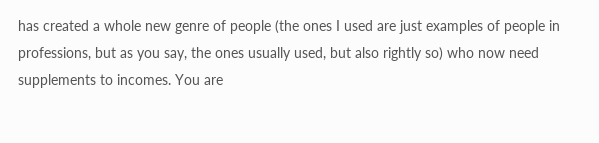has created a whole new genre of people (the ones I used are just examples of people in professions, but as you say, the ones usually used, but also rightly so) who now need supplements to incomes. You are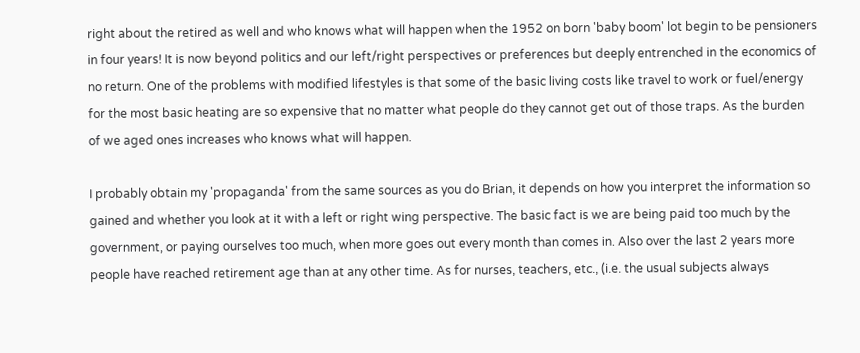right about the retired as well and who knows what will happen when the 1952 on born 'baby boom' lot begin to be pensioners in four years! It is now beyond politics and our left/right perspectives or preferences but deeply entrenched in the economics of no return. One of the problems with modified lifestyles is that some of the basic living costs like travel to work or fuel/energy for the most basic heating are so expensive that no matter what people do they cannot get out of those traps. As the burden of we aged ones increases who knows what will happen.

I probably obtain my 'propaganda' from the same sources as you do Brian, it depends on how you interpret the information so gained and whether you look at it with a left or right wing perspective. The basic fact is we are being paid too much by the government, or paying ourselves too much, when more goes out every month than comes in. Also over the last 2 years more people have reached retirement age than at any other time. As for nurses, teachers, etc., (i.e. the usual subjects always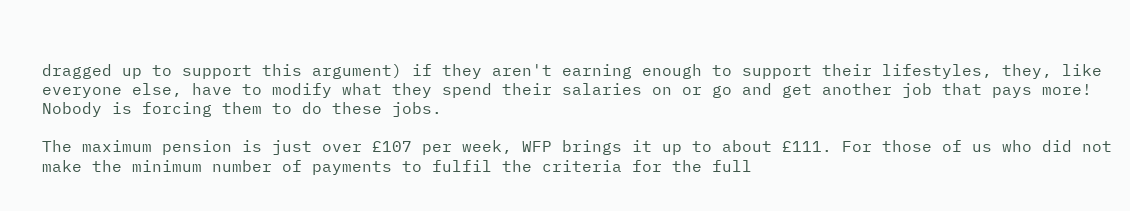dragged up to support this argument) if they aren't earning enough to support their lifestyles, they, like everyone else, have to modify what they spend their salaries on or go and get another job that pays more! Nobody is forcing them to do these jobs.

The maximum pension is just over £107 per week, WFP brings it up to about £111. For those of us who did not make the minimum number of payments to fulfil the criteria for the full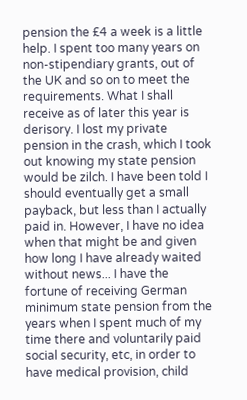pension the £4 a week is a little help. I spent too many years on non-stipendiary grants, out of the UK and so on to meet the requirements. What I shall receive as of later this year is derisory. I lost my private pension in the crash, which I took out knowing my state pension would be zilch. I have been told I should eventually get a small payback, but less than I actually paid in. However, I have no idea when that might be and given how long I have already waited without news... I have the fortune of receiving German minimum state pension from the years when I spent much of my time there and voluntarily paid social security, etc, in order to have medical provision, child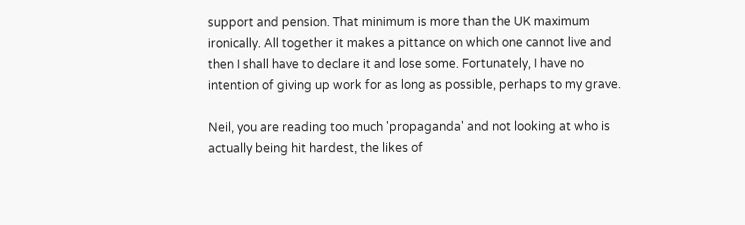support and pension. That minimum is more than the UK maximum ironically. All together it makes a pittance on which one cannot live and then I shall have to declare it and lose some. Fortunately, I have no intention of giving up work for as long as possible, perhaps to my grave.

Neil, you are reading too much 'propaganda' and not looking at who is actually being hit hardest, the likes of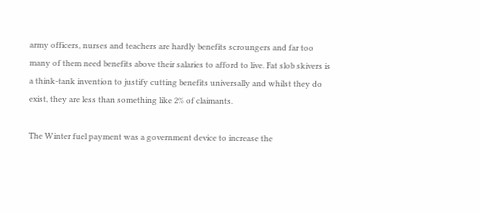army officers, nurses and teachers are hardly benefits scroungers and far too many of them need benefits above their salaries to afford to live. Fat slob skivers is a think-tank invention to justify cutting benefits universally and whilst they do exist, they are less than something like 2% of claimants.

The Winter fuel payment was a government device to increase the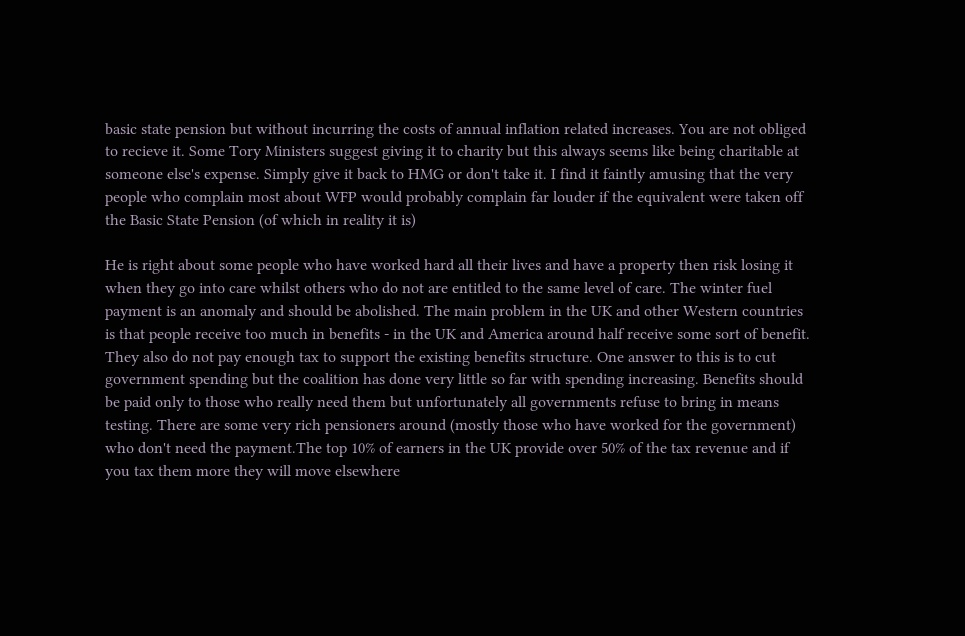basic state pension but without incurring the costs of annual inflation related increases. You are not obliged to recieve it. Some Tory Ministers suggest giving it to charity but this always seems like being charitable at someone else's expense. Simply give it back to HMG or don't take it. I find it faintly amusing that the very people who complain most about WFP would probably complain far louder if the equivalent were taken off the Basic State Pension (of which in reality it is)

He is right about some people who have worked hard all their lives and have a property then risk losing it when they go into care whilst others who do not are entitled to the same level of care. The winter fuel payment is an anomaly and should be abolished. The main problem in the UK and other Western countries is that people receive too much in benefits - in the UK and America around half receive some sort of benefit. They also do not pay enough tax to support the existing benefits structure. One answer to this is to cut government spending but the coalition has done very little so far with spending increasing. Benefits should be paid only to those who really need them but unfortunately all governments refuse to bring in means testing. There are some very rich pensioners around (mostly those who have worked for the government) who don't need the payment.The top 10% of earners in the UK provide over 50% of the tax revenue and if you tax them more they will move elsewhere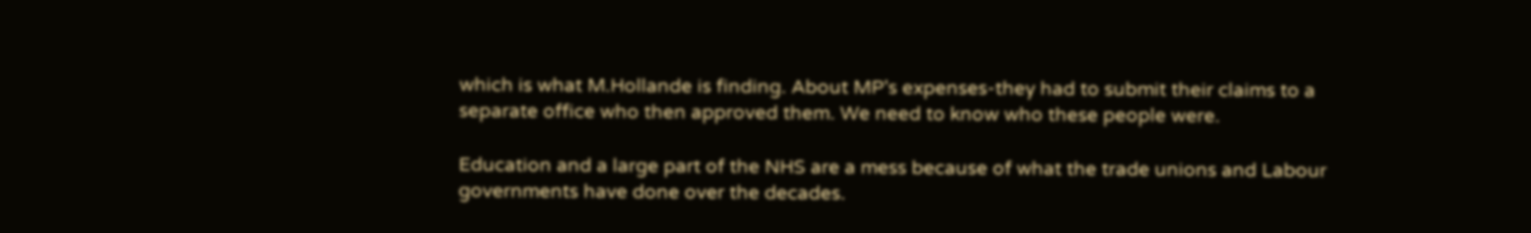which is what M.Hollande is finding. About MP's expenses-they had to submit their claims to a separate office who then approved them. We need to know who these people were.

Education and a large part of the NHS are a mess because of what the trade unions and Labour governments have done over the decades.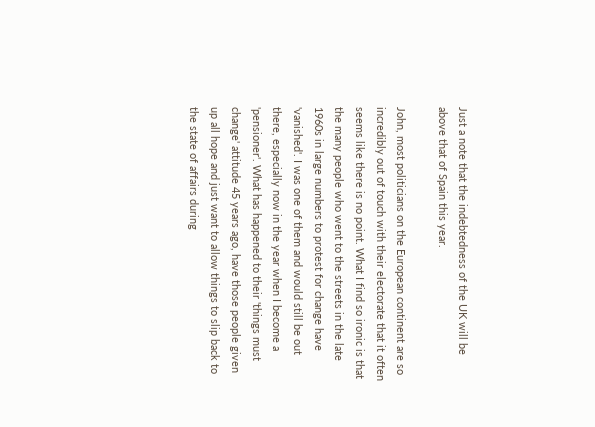Just a note that the indebtedness of the UK will be above that of Spain this year.

John, most politicians on the European continent are so incredibly out of touch with their electorate that it often seems like there is no point. What I find so ironic is that the many people who went to the streets in the late 1960s in large numbers to protest for change have 'vanished'. I was one of them and would still be out there, especially now in the year when I become a 'pensioner'. What has happened to their 'things must change' attitude 45 years ago, have those people given up all hope and just want to allow things to slip back to the state of affairs during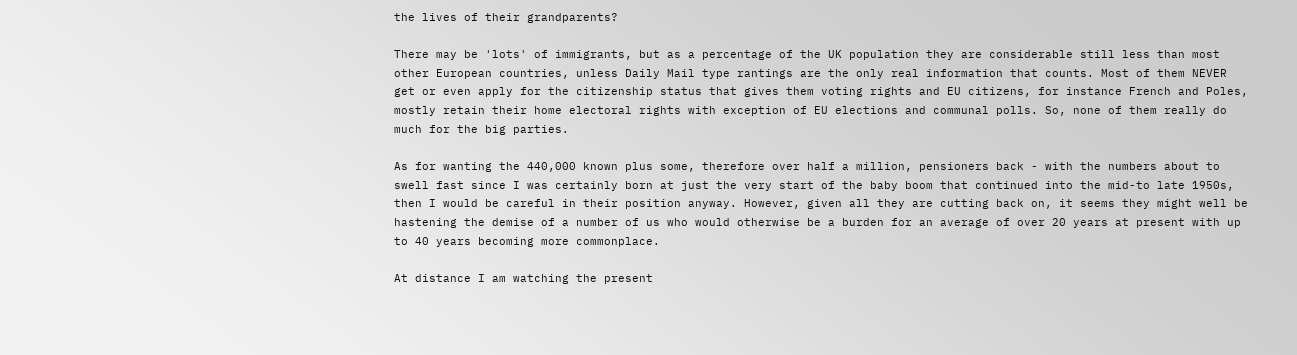the lives of their grandparents?

There may be 'lots' of immigrants, but as a percentage of the UK population they are considerable still less than most other European countries, unless Daily Mail type rantings are the only real information that counts. Most of them NEVER get or even apply for the citizenship status that gives them voting rights and EU citizens, for instance French and Poles, mostly retain their home electoral rights with exception of EU elections and communal polls. So, none of them really do much for the big parties.

As for wanting the 440,000 known plus some, therefore over half a million, pensioners back - with the numbers about to swell fast since I was certainly born at just the very start of the baby boom that continued into the mid-to late 1950s, then I would be careful in their position anyway. However, given all they are cutting back on, it seems they might well be hastening the demise of a number of us who would otherwise be a burden for an average of over 20 years at present with up to 40 years becoming more commonplace.

At distance I am watching the present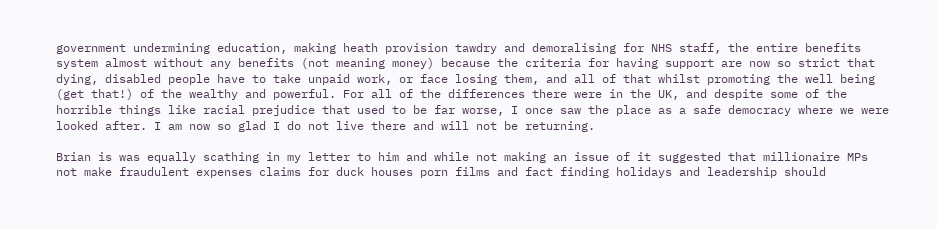government undermining education, making heath provision tawdry and demoralising for NHS staff, the entire benefits system almost without any benefits (not meaning money) because the criteria for having support are now so strict that dying, disabled people have to take unpaid work, or face losing them, and all of that whilst promoting the well being (get that!) of the wealthy and powerful. For all of the differences there were in the UK, and despite some of the horrible things like racial prejudice that used to be far worse, I once saw the place as a safe democracy where we were looked after. I am now so glad I do not live there and will not be returning.

Brian is was equally scathing in my letter to him and while not making an issue of it suggested that millionaire MPs not make fraudulent expenses claims for duck houses porn films and fact finding holidays and leadership should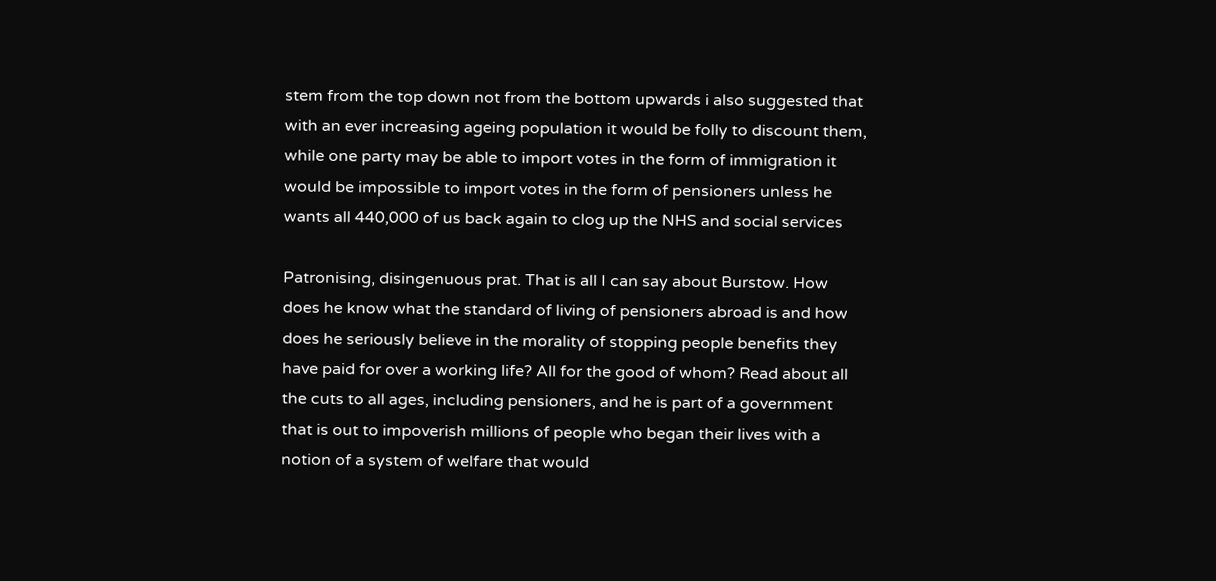stem from the top down not from the bottom upwards i also suggested that with an ever increasing ageing population it would be folly to discount them, while one party may be able to import votes in the form of immigration it would be impossible to import votes in the form of pensioners unless he wants all 440,000 of us back again to clog up the NHS and social services

Patronising, disingenuous prat. That is all I can say about Burstow. How does he know what the standard of living of pensioners abroad is and how does he seriously believe in the morality of stopping people benefits they have paid for over a working life? All for the good of whom? Read about all the cuts to all ages, including pensioners, and he is part of a government that is out to impoverish millions of people who began their lives with a notion of a system of welfare that would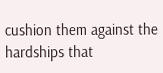cushion them against the hardships that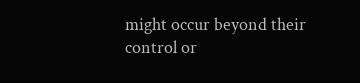might occur beyond their control or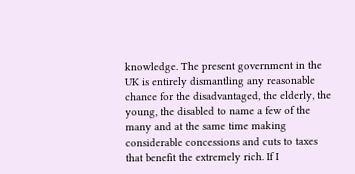knowledge. The present government in the UK is entirely dismantling any reasonable chance for the disadvantaged, the elderly, the young, the disabled to name a few of the many and at the same time making considerable concessions and cuts to taxes that benefit the extremely rich. If I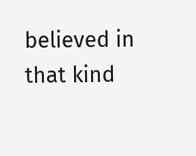believed in that kind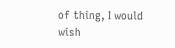of thing, I would wish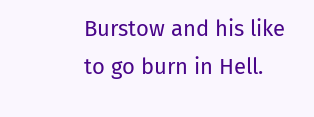Burstow and his like to go burn in Hell.